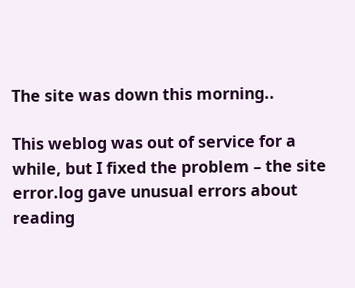The site was down this morning..

This weblog was out of service for a while, but I fixed the problem – the site error.log gave unusual errors about reading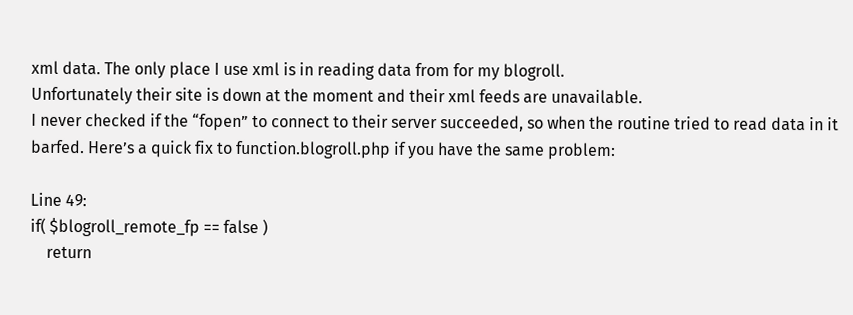xml data. The only place I use xml is in reading data from for my blogroll.
Unfortunately their site is down at the moment and their xml feeds are unavailable.
I never checked if the “fopen” to connect to their server succeeded, so when the routine tried to read data in it barfed. Here’s a quick fix to function.blogroll.php if you have the same problem:

Line 49:
if( $blogroll_remote_fp == false )
    return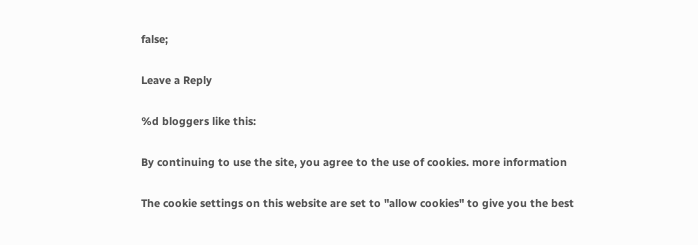false;

Leave a Reply

%d bloggers like this:

By continuing to use the site, you agree to the use of cookies. more information

The cookie settings on this website are set to "allow cookies" to give you the best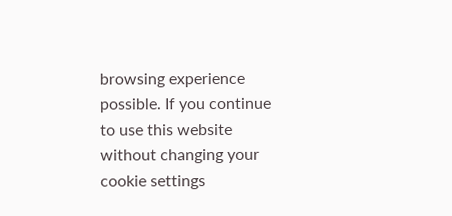browsing experience possible. If you continue to use this website without changing your cookie settings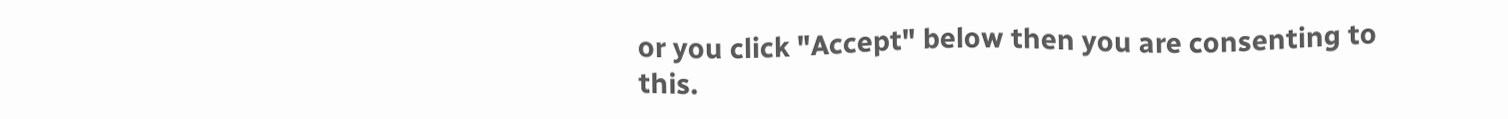or you click "Accept" below then you are consenting to this.